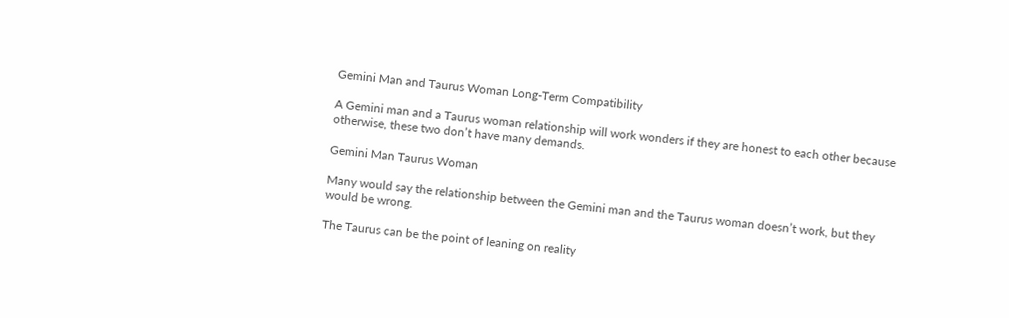Gemini Man and Taurus Woman Long-Term Compatibility

A Gemini man and a Taurus woman relationship will work wonders if they are honest to each other because otherwise, these two don’t have many demands.

Gemini Man Taurus Woman

Many would say the relationship between the Gemini man and the Taurus woman doesn’t work, but they would be wrong.

The Taurus can be the point of leaning on reality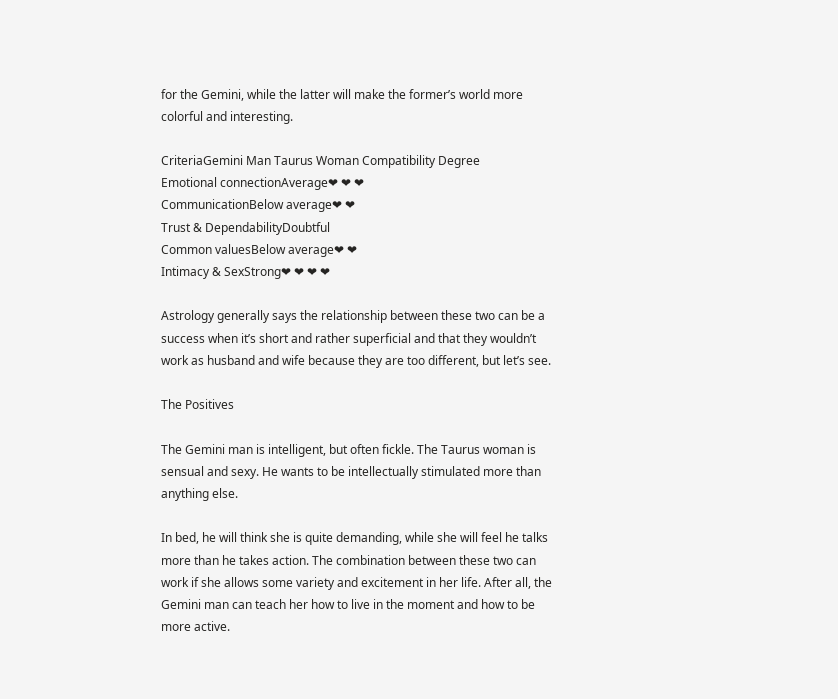for the Gemini, while the latter will make the former’s world more colorful and interesting.

CriteriaGemini Man Taurus Woman Compatibility Degree
Emotional connectionAverage❤ ❤ ❤
CommunicationBelow average❤ ❤
Trust & DependabilityDoubtful
Common valuesBelow average❤ ❤
Intimacy & SexStrong❤ ❤ ❤ ❤

Astrology generally says the relationship between these two can be a success when it’s short and rather superficial and that they wouldn’t work as husband and wife because they are too different, but let’s see.

The Positives

The Gemini man is intelligent, but often fickle. The Taurus woman is sensual and sexy. He wants to be intellectually stimulated more than anything else.

In bed, he will think she is quite demanding, while she will feel he talks more than he takes action. The combination between these two can work if she allows some variety and excitement in her life. After all, the Gemini man can teach her how to live in the moment and how to be more active.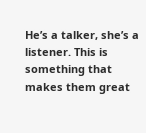He’s a talker, she’s a listener. This is something that makes them great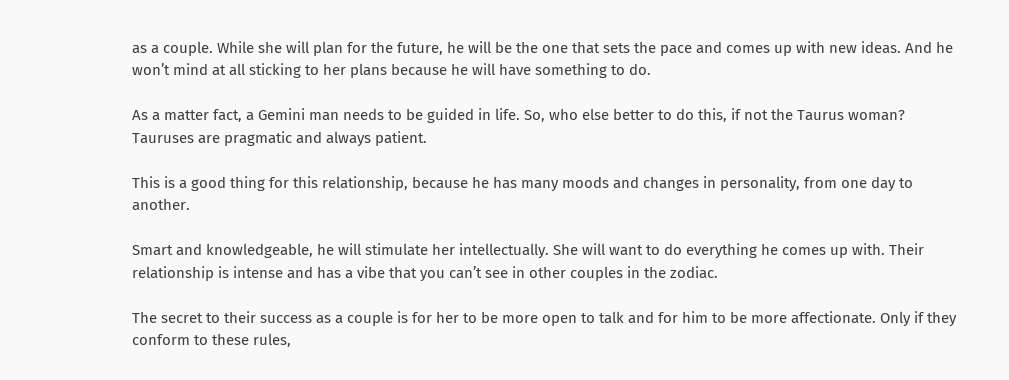as a couple. While she will plan for the future, he will be the one that sets the pace and comes up with new ideas. And he won’t mind at all sticking to her plans because he will have something to do.

As a matter fact, a Gemini man needs to be guided in life. So, who else better to do this, if not the Taurus woman? Tauruses are pragmatic and always patient.

This is a good thing for this relationship, because he has many moods and changes in personality, from one day to another.

Smart and knowledgeable, he will stimulate her intellectually. She will want to do everything he comes up with. Their relationship is intense and has a vibe that you can’t see in other couples in the zodiac.

The secret to their success as a couple is for her to be more open to talk and for him to be more affectionate. Only if they conform to these rules,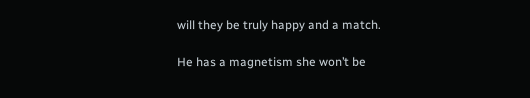will they be truly happy and a match.

He has a magnetism she won’t be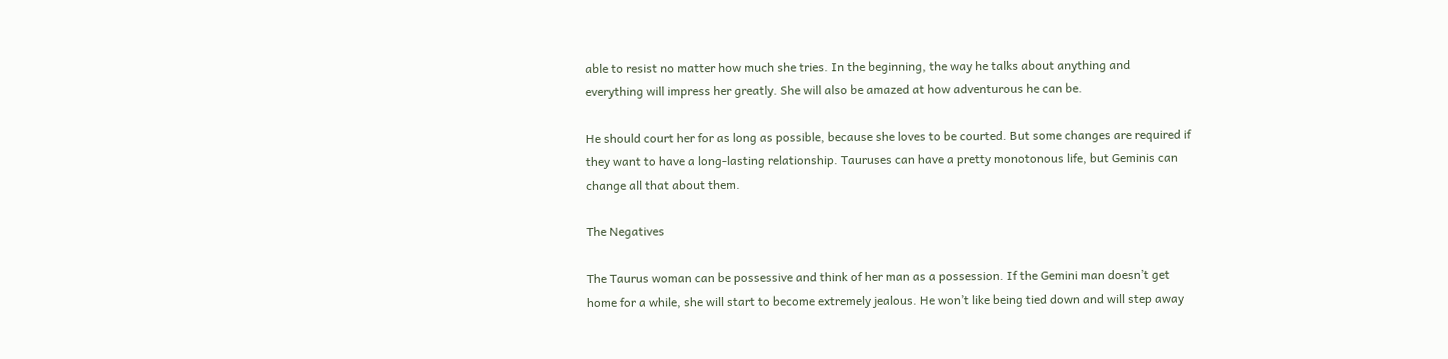able to resist no matter how much she tries. In the beginning, the way he talks about anything and everything will impress her greatly. She will also be amazed at how adventurous he can be.

He should court her for as long as possible, because she loves to be courted. But some changes are required if they want to have a long-lasting relationship. Tauruses can have a pretty monotonous life, but Geminis can change all that about them.

The Negatives

The Taurus woman can be possessive and think of her man as a possession. If the Gemini man doesn’t get home for a while, she will start to become extremely jealous. He won’t like being tied down and will step away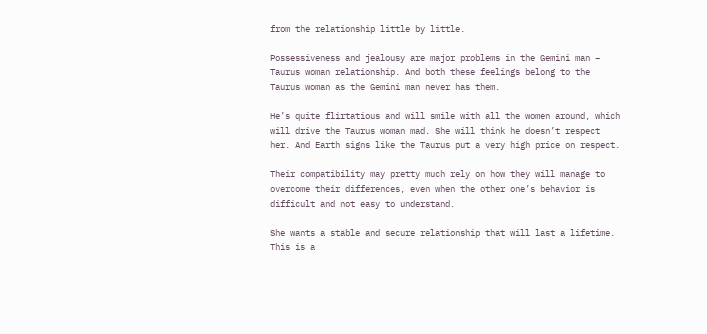from the relationship little by little.

Possessiveness and jealousy are major problems in the Gemini man – Taurus woman relationship. And both these feelings belong to the Taurus woman as the Gemini man never has them.

He’s quite flirtatious and will smile with all the women around, which will drive the Taurus woman mad. She will think he doesn’t respect her. And Earth signs like the Taurus put a very high price on respect.

Their compatibility may pretty much rely on how they will manage to overcome their differences, even when the other one’s behavior is difficult and not easy to understand.

She wants a stable and secure relationship that will last a lifetime. This is a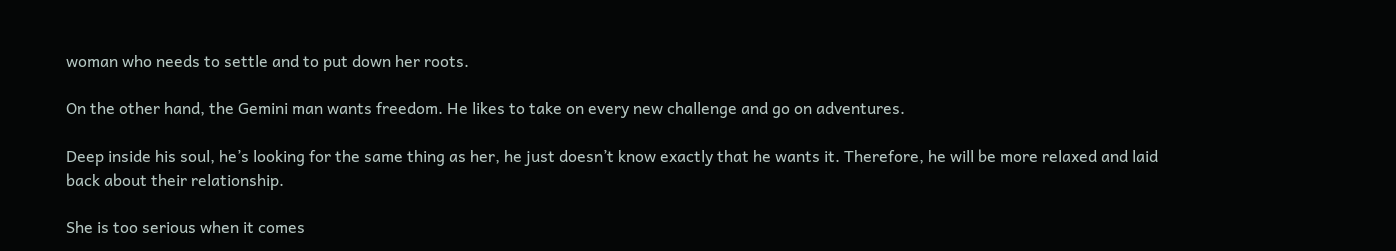woman who needs to settle and to put down her roots.

On the other hand, the Gemini man wants freedom. He likes to take on every new challenge and go on adventures.

Deep inside his soul, he’s looking for the same thing as her, he just doesn’t know exactly that he wants it. Therefore, he will be more relaxed and laid back about their relationship.

She is too serious when it comes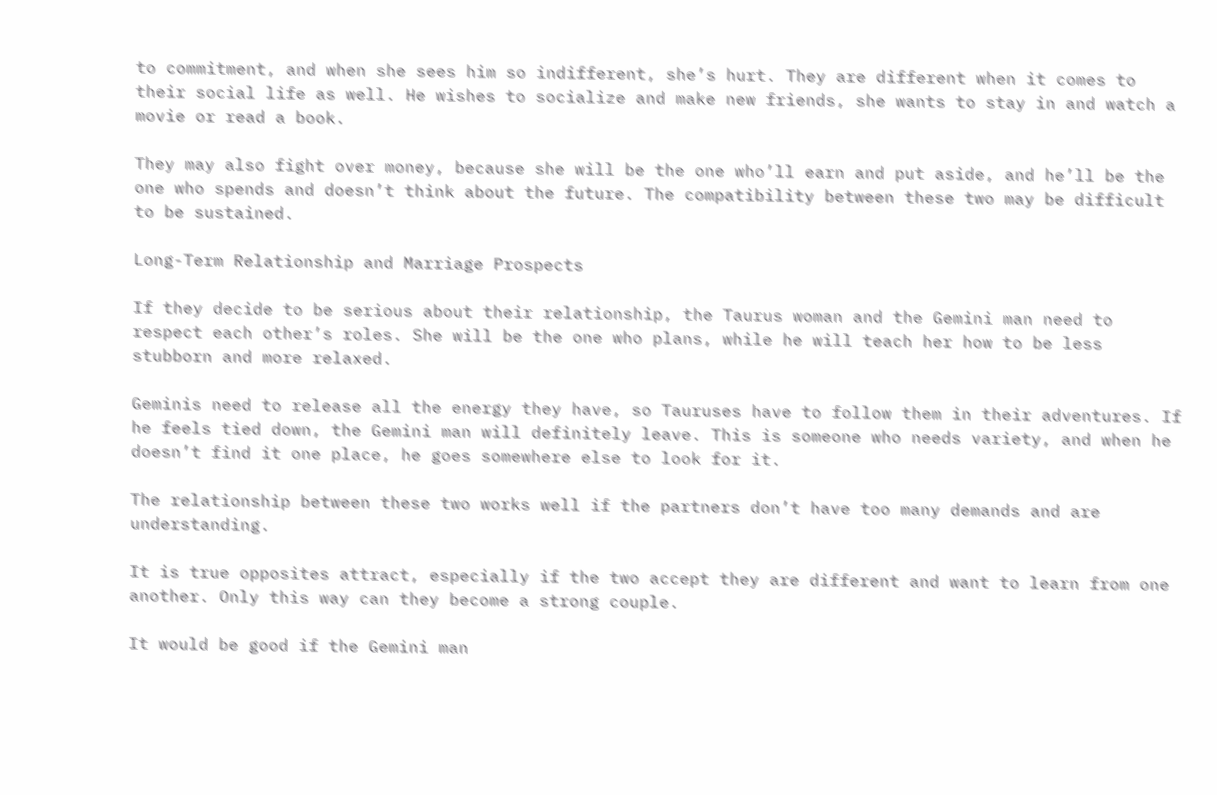to commitment, and when she sees him so indifferent, she’s hurt. They are different when it comes to their social life as well. He wishes to socialize and make new friends, she wants to stay in and watch a movie or read a book.

They may also fight over money, because she will be the one who’ll earn and put aside, and he’ll be the one who spends and doesn’t think about the future. The compatibility between these two may be difficult to be sustained.

Long-Term Relationship and Marriage Prospects

If they decide to be serious about their relationship, the Taurus woman and the Gemini man need to respect each other’s roles. She will be the one who plans, while he will teach her how to be less stubborn and more relaxed.

Geminis need to release all the energy they have, so Tauruses have to follow them in their adventures. If he feels tied down, the Gemini man will definitely leave. This is someone who needs variety, and when he doesn’t find it one place, he goes somewhere else to look for it.

The relationship between these two works well if the partners don’t have too many demands and are understanding.

It is true opposites attract, especially if the two accept they are different and want to learn from one another. Only this way can they become a strong couple.

It would be good if the Gemini man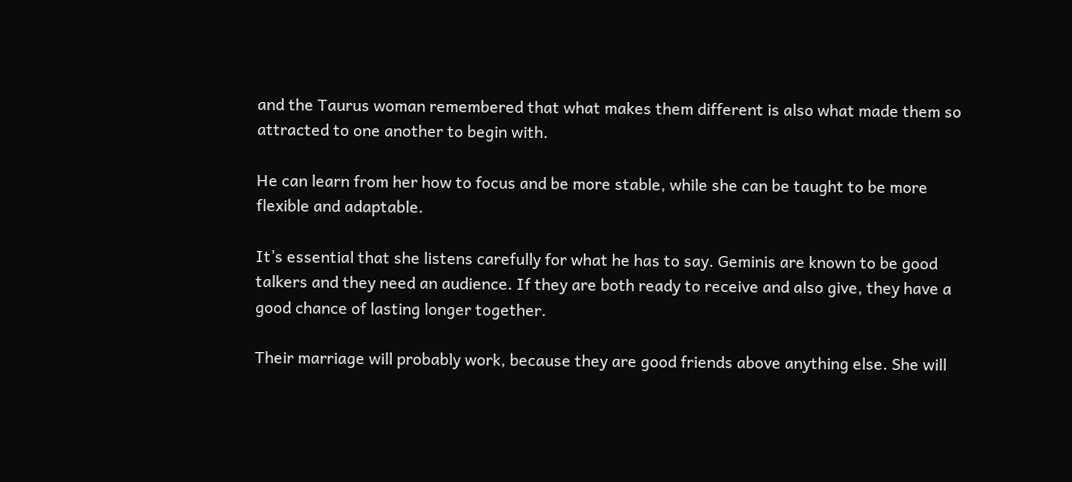and the Taurus woman remembered that what makes them different is also what made them so attracted to one another to begin with.

He can learn from her how to focus and be more stable, while she can be taught to be more flexible and adaptable.

It’s essential that she listens carefully for what he has to say. Geminis are known to be good talkers and they need an audience. If they are both ready to receive and also give, they have a good chance of lasting longer together.

Their marriage will probably work, because they are good friends above anything else. She will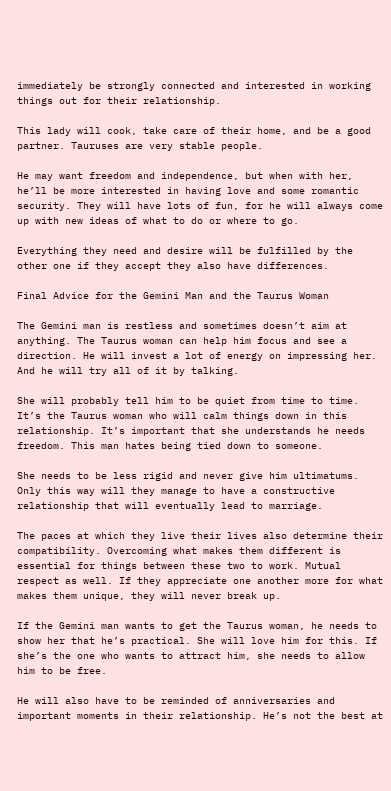immediately be strongly connected and interested in working things out for their relationship.

This lady will cook, take care of their home, and be a good partner. Tauruses are very stable people.

He may want freedom and independence, but when with her, he’ll be more interested in having love and some romantic security. They will have lots of fun, for he will always come up with new ideas of what to do or where to go.

Everything they need and desire will be fulfilled by the other one if they accept they also have differences.

Final Advice for the Gemini Man and the Taurus Woman

The Gemini man is restless and sometimes doesn’t aim at anything. The Taurus woman can help him focus and see a direction. He will invest a lot of energy on impressing her. And he will try all of it by talking.

She will probably tell him to be quiet from time to time. It’s the Taurus woman who will calm things down in this relationship. It’s important that she understands he needs freedom. This man hates being tied down to someone.

She needs to be less rigid and never give him ultimatums. Only this way will they manage to have a constructive relationship that will eventually lead to marriage.

The paces at which they live their lives also determine their compatibility. Overcoming what makes them different is essential for things between these two to work. Mutual respect as well. If they appreciate one another more for what makes them unique, they will never break up.

If the Gemini man wants to get the Taurus woman, he needs to show her that he’s practical. She will love him for this. If she’s the one who wants to attract him, she needs to allow him to be free.

He will also have to be reminded of anniversaries and important moments in their relationship. He’s not the best at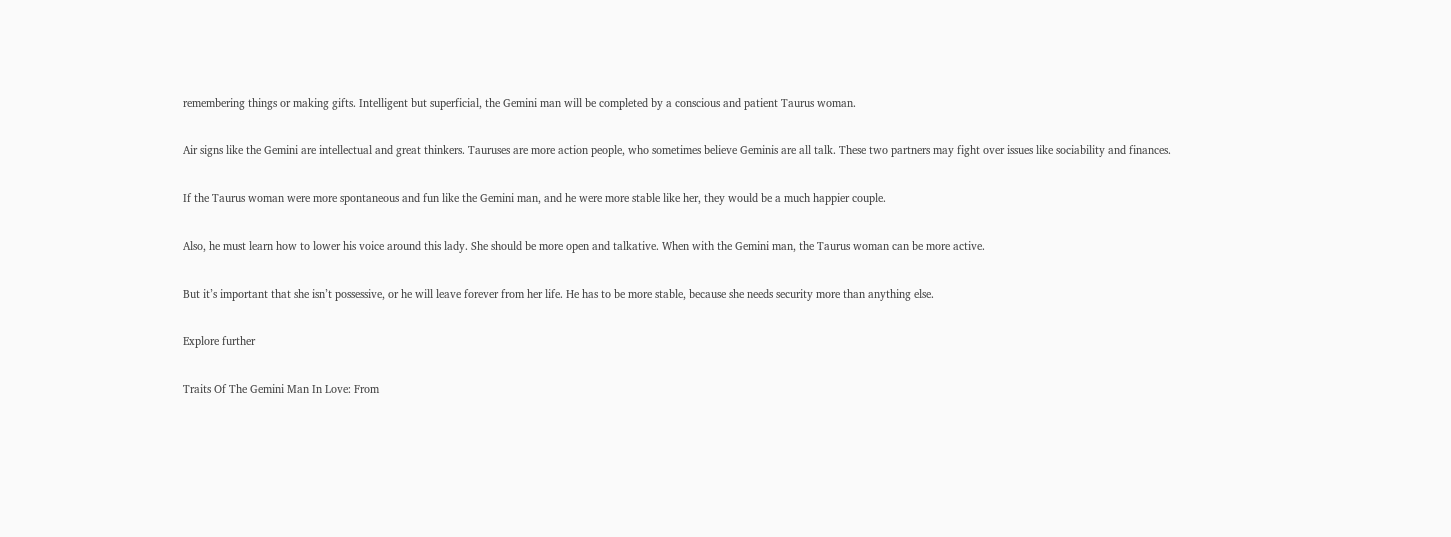remembering things or making gifts. Intelligent but superficial, the Gemini man will be completed by a conscious and patient Taurus woman.

Air signs like the Gemini are intellectual and great thinkers. Tauruses are more action people, who sometimes believe Geminis are all talk. These two partners may fight over issues like sociability and finances.

If the Taurus woman were more spontaneous and fun like the Gemini man, and he were more stable like her, they would be a much happier couple.

Also, he must learn how to lower his voice around this lady. She should be more open and talkative. When with the Gemini man, the Taurus woman can be more active.

But it’s important that she isn’t possessive, or he will leave forever from her life. He has to be more stable, because she needs security more than anything else.

Explore further

Traits Of The Gemini Man In Love: From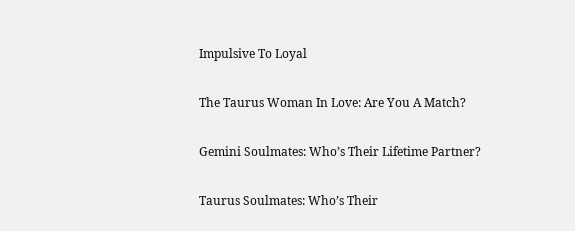Impulsive To Loyal

The Taurus Woman In Love: Are You A Match?

Gemini Soulmates: Who’s Their Lifetime Partner?

Taurus Soulmates: Who’s Their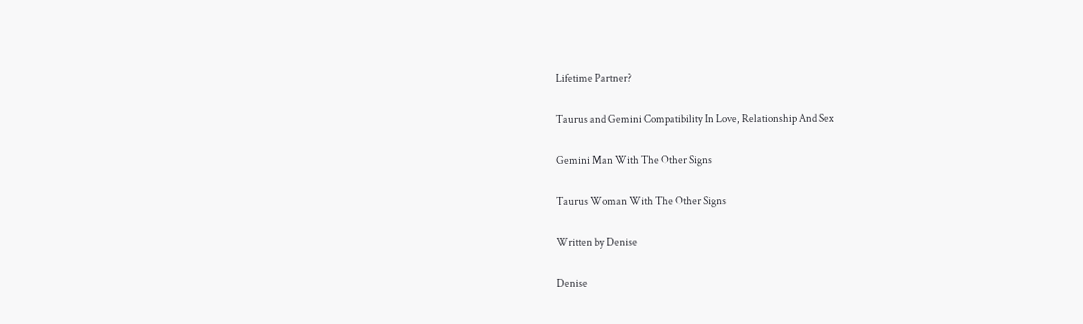Lifetime Partner?

Taurus and Gemini Compatibility In Love, Relationship And Sex

Gemini Man With The Other Signs

Taurus Woman With The Other Signs

Written by Denise

Denise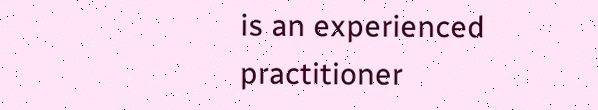is an experienced practitioner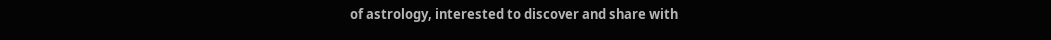of astrology, interested to discover and share with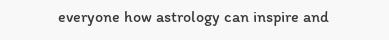everyone how astrology can inspire and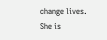change lives. She is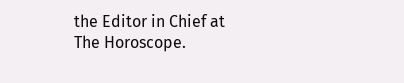the Editor in Chief at The Horoscope.